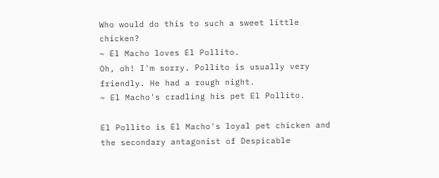Who would do this to such a sweet little chicken?
~ El Macho loves El Pollito.
Oh, oh! I'm sorry. Pollito is usually very friendly. He had a rough night.
~ El Macho's cradling his pet El Pollito.

El Pollito is El Macho's loyal pet chicken and the secondary antagonist of Despicable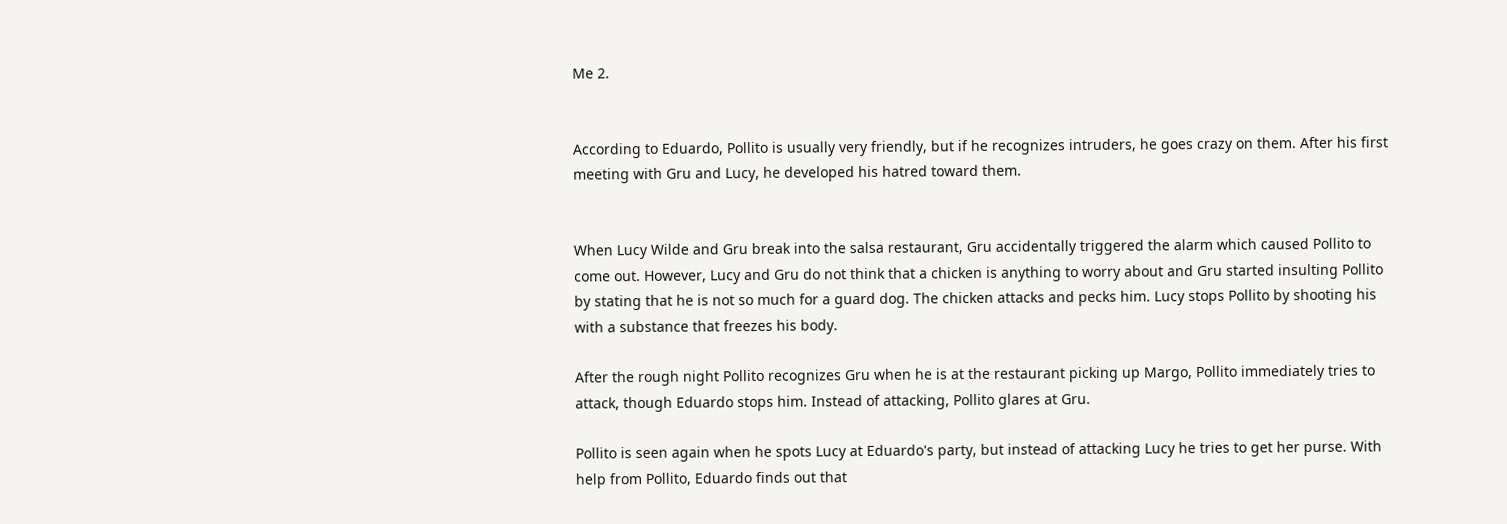Me 2.


According to Eduardo, Pollito is usually very friendly, but if he recognizes intruders, he goes crazy on them. After his first meeting with Gru and Lucy, he developed his hatred toward them.


When Lucy Wilde and Gru break into the salsa restaurant, Gru accidentally triggered the alarm which caused Pollito to come out. However, Lucy and Gru do not think that a chicken is anything to worry about and Gru started insulting Pollito by stating that he is not so much for a guard dog. The chicken attacks and pecks him. Lucy stops Pollito by shooting his with a substance that freezes his body.

After the rough night Pollito recognizes Gru when he is at the restaurant picking up Margo, Pollito immediately tries to attack, though Eduardo stops him. Instead of attacking, Pollito glares at Gru.

Pollito is seen again when he spots Lucy at Eduardo's party, but instead of attacking Lucy he tries to get her purse. With help from Pollito, Eduardo finds out that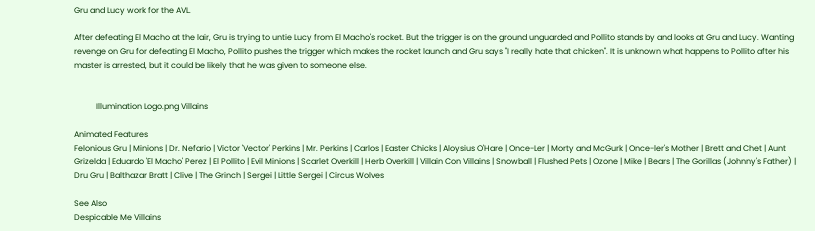Gru and Lucy work for the AVL.

After defeating El Macho at the lair, Gru is trying to untie Lucy from El Macho's rocket. But the trigger is on the ground unguarded and Pollito stands by and looks at Gru and Lucy. Wanting revenge on Gru for defeating El Macho, Pollito pushes the trigger which makes the rocket launch and Gru says "I really hate that chicken". It is unknown what happens to Pollito after his master is arrested, but it could be likely that he was given to someone else.


           Illumination Logo.png Villains

Animated Features
Felonious Gru | Minions | Dr. Nefario | Victor 'Vector' Perkins | Mr. Perkins | Carlos | Easter Chicks | Aloysius O'Hare | Once-Ler | Morty and McGurk | Once-ler's Mother | Brett and Chet | Aunt Grizelda | Eduardo 'El Macho' Perez | El Pollito | Evil Minions | Scarlet Overkill | Herb Overkill | Villain Con Villains | Snowball | Flushed Pets | Ozone | Mike | Bears | The Gorillas (Johnny's Father) | Dru Gru | Balthazar Bratt | Clive | The Grinch | Sergei | Little Sergei | Circus Wolves

See Also
Despicable Me Villains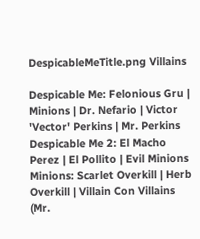DespicableMeTitle.png Villains

Despicable Me: Felonious Gru | Minions | Dr. Nefario | Victor 'Vector' Perkins | Mr. Perkins
Despicable Me 2: El Macho Perez | El Pollito | Evil Minions
Minions: Scarlet Overkill | Herb Overkill | Villain Con Villains (Mr.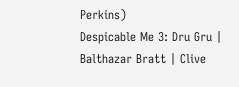Perkins)
Despicable Me 3: Dru Gru | Balthazar Bratt | Clive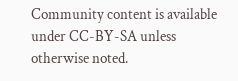Community content is available under CC-BY-SA unless otherwise noted.